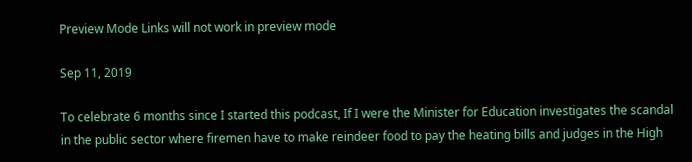Preview Mode Links will not work in preview mode

Sep 11, 2019

To celebrate 6 months since I started this podcast, If I were the Minister for Education investigates the scandal in the public sector where firemen have to make reindeer food to pay the heating bills and judges in the High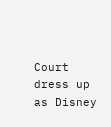Court dress up as Disney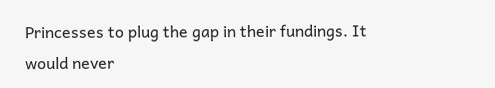Princesses to plug the gap in their fundings. It would never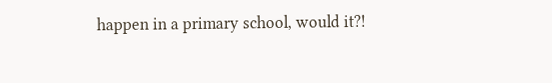happen in a primary school, would it?!